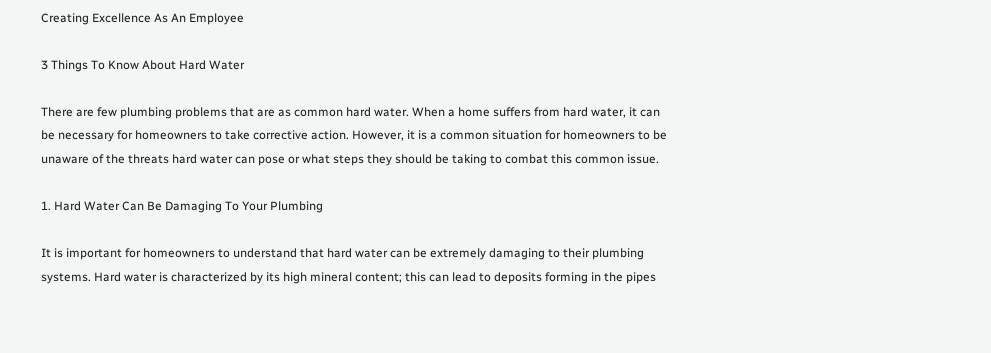Creating Excellence As An Employee

3 Things To Know About Hard Water

There are few plumbing problems that are as common hard water. When a home suffers from hard water, it can be necessary for homeowners to take corrective action. However, it is a common situation for homeowners to be unaware of the threats hard water can pose or what steps they should be taking to combat this common issue.

1. Hard Water Can Be Damaging To Your Plumbing

It is important for homeowners to understand that hard water can be extremely damaging to their plumbing systems. Hard water is characterized by its high mineral content; this can lead to deposits forming in the pipes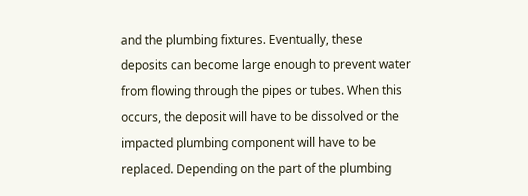and the plumbing fixtures. Eventually, these deposits can become large enough to prevent water from flowing through the pipes or tubes. When this occurs, the deposit will have to be dissolved or the impacted plumbing component will have to be replaced. Depending on the part of the plumbing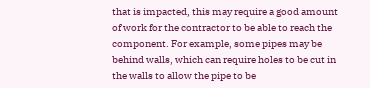that is impacted, this may require a good amount of work for the contractor to be able to reach the component. For example, some pipes may be behind walls, which can require holes to be cut in the walls to allow the pipe to be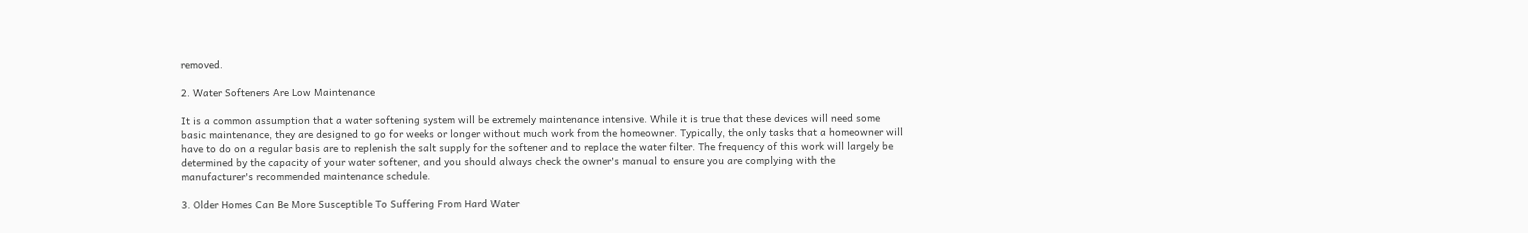removed.

2. Water Softeners Are Low Maintenance

It is a common assumption that a water softening system will be extremely maintenance intensive. While it is true that these devices will need some basic maintenance, they are designed to go for weeks or longer without much work from the homeowner. Typically, the only tasks that a homeowner will have to do on a regular basis are to replenish the salt supply for the softener and to replace the water filter. The frequency of this work will largely be determined by the capacity of your water softener, and you should always check the owner's manual to ensure you are complying with the manufacturer's recommended maintenance schedule.

3. Older Homes Can Be More Susceptible To Suffering From Hard Water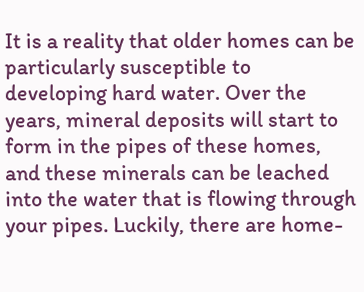It is a reality that older homes can be particularly susceptible to developing hard water. Over the years, mineral deposits will start to form in the pipes of these homes, and these minerals can be leached into the water that is flowing through your pipes. Luckily, there are home-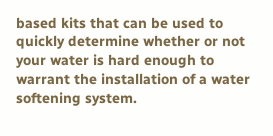based kits that can be used to quickly determine whether or not your water is hard enough to warrant the installation of a water softening system.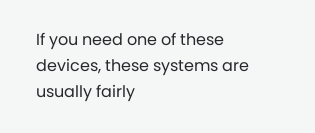If you need one of these devices, these systems are usually fairly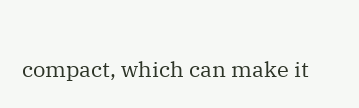compact, which can make it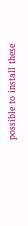possible to install these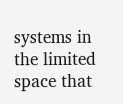systems in the limited space that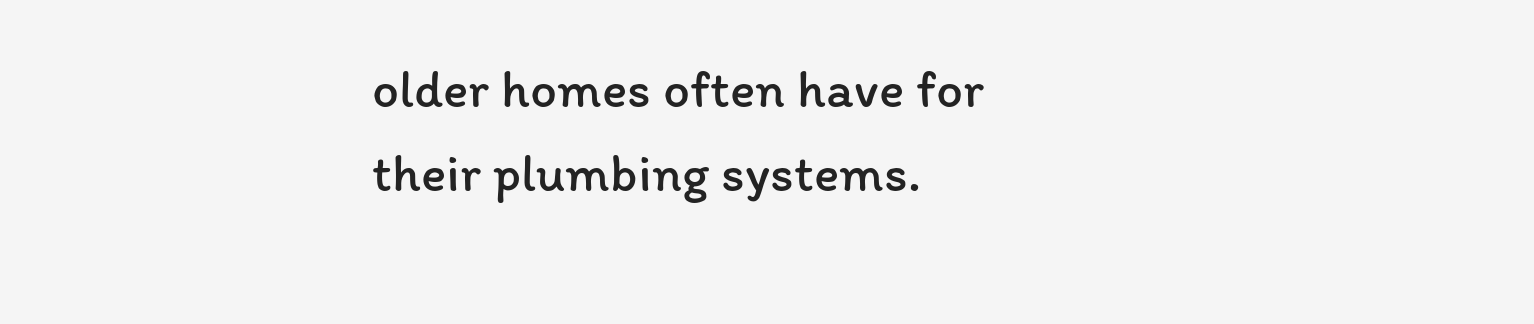older homes often have for their plumbing systems.